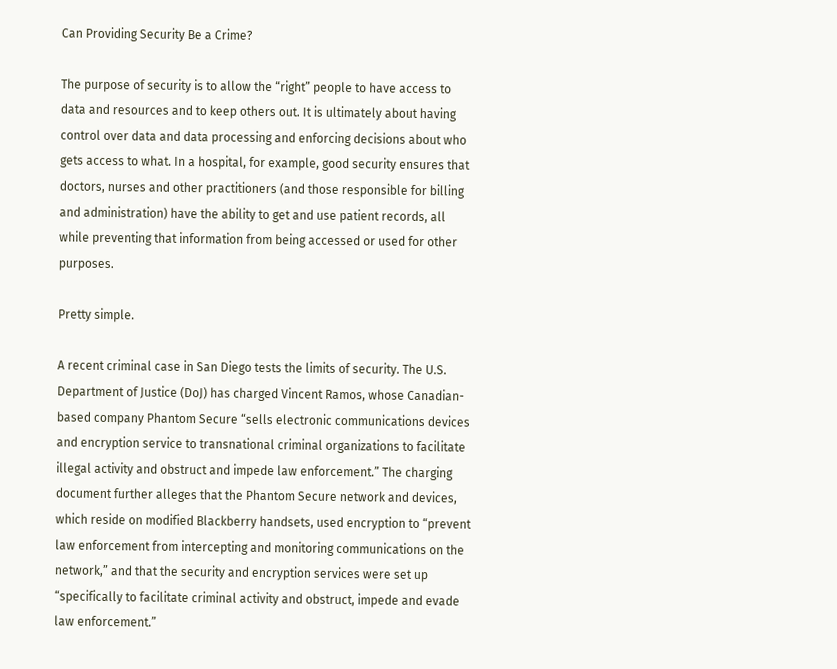Can Providing Security Be a Crime?

The purpose of security is to allow the “right” people to have access to data and resources and to keep others out. It is ultimately about having control over data and data processing and enforcing decisions about who gets access to what. In a hospital, for example, good security ensures that doctors, nurses and other practitioners (and those responsible for billing and administration) have the ability to get and use patient records, all while preventing that information from being accessed or used for other purposes.

Pretty simple.

A recent criminal case in San Diego tests the limits of security. The U.S. Department of Justice (DoJ) has charged Vincent Ramos, whose Canadian-based company Phantom Secure “sells electronic communications devices and encryption service to transnational criminal organizations to facilitate illegal activity and obstruct and impede law enforcement.” The charging document further alleges that the Phantom Secure network and devices, which reside on modified Blackberry handsets, used encryption to “prevent law enforcement from intercepting and monitoring communications on the network,” and that the security and encryption services were set up “specifically to facilitate criminal activity and obstruct, impede and evade law enforcement.”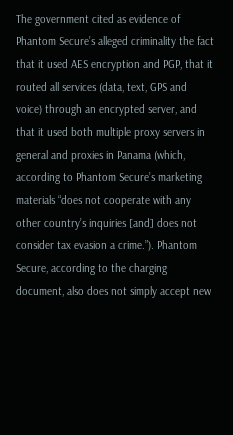The government cited as evidence of Phantom Secure’s alleged criminality the fact that it used AES encryption and PGP, that it routed all services (data, text, GPS and voice) through an encrypted server, and that it used both multiple proxy servers in general and proxies in Panama (which, according to Phantom Secure’s marketing materials “does not cooperate with any other country’s inquiries [and] does not consider tax evasion a crime.”). Phantom Secure, according to the charging document, also does not simply accept new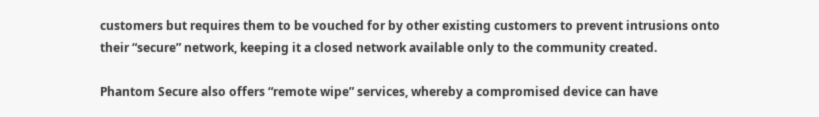customers but requires them to be vouched for by other existing customers to prevent intrusions onto their “secure” network, keeping it a closed network available only to the community created.

Phantom Secure also offers “remote wipe” services, whereby a compromised device can have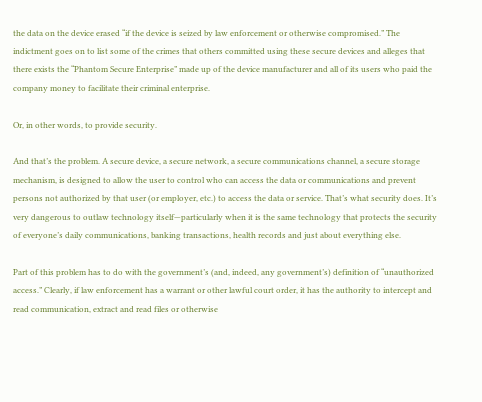the data on the device erased “if the device is seized by law enforcement or otherwise compromised.” The indictment goes on to list some of the crimes that others committed using these secure devices and alleges that there exists the “Phantom Secure Enterprise” made up of the device manufacturer and all of its users who paid the company money to facilitate their criminal enterprise.

Or, in other words, to provide security.

And that’s the problem. A secure device, a secure network, a secure communications channel, a secure storage mechanism, is designed to allow the user to control who can access the data or communications and prevent persons not authorized by that user (or employer, etc.) to access the data or service. That’s what security does. It’s very dangerous to outlaw technology itself—particularly when it is the same technology that protects the security of everyone’s daily communications, banking transactions, health records and just about everything else.

Part of this problem has to do with the government’s (and, indeed, any government’s) definition of “unauthorized access.” Clearly, if law enforcement has a warrant or other lawful court order, it has the authority to intercept and read communication, extract and read files or otherwise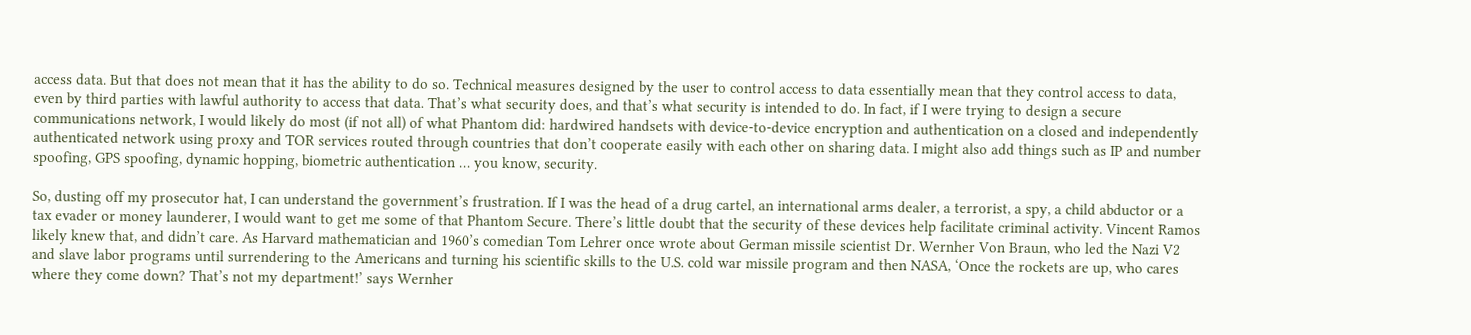access data. But that does not mean that it has the ability to do so. Technical measures designed by the user to control access to data essentially mean that they control access to data, even by third parties with lawful authority to access that data. That’s what security does, and that’s what security is intended to do. In fact, if I were trying to design a secure communications network, I would likely do most (if not all) of what Phantom did: hardwired handsets with device-to-device encryption and authentication on a closed and independently authenticated network using proxy and TOR services routed through countries that don’t cooperate easily with each other on sharing data. I might also add things such as IP and number spoofing, GPS spoofing, dynamic hopping, biometric authentication … you know, security.

So, dusting off my prosecutor hat, I can understand the government’s frustration. If I was the head of a drug cartel, an international arms dealer, a terrorist, a spy, a child abductor or a tax evader or money launderer, I would want to get me some of that Phantom Secure. There’s little doubt that the security of these devices help facilitate criminal activity. Vincent Ramos likely knew that, and didn’t care. As Harvard mathematician and 1960’s comedian Tom Lehrer once wrote about German missile scientist Dr. Wernher Von Braun, who led the Nazi V2 and slave labor programs until surrendering to the Americans and turning his scientific skills to the U.S. cold war missile program and then NASA, ‘Once the rockets are up, who cares where they come down? That’s not my department!’ says Wernher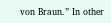von Braun.” In other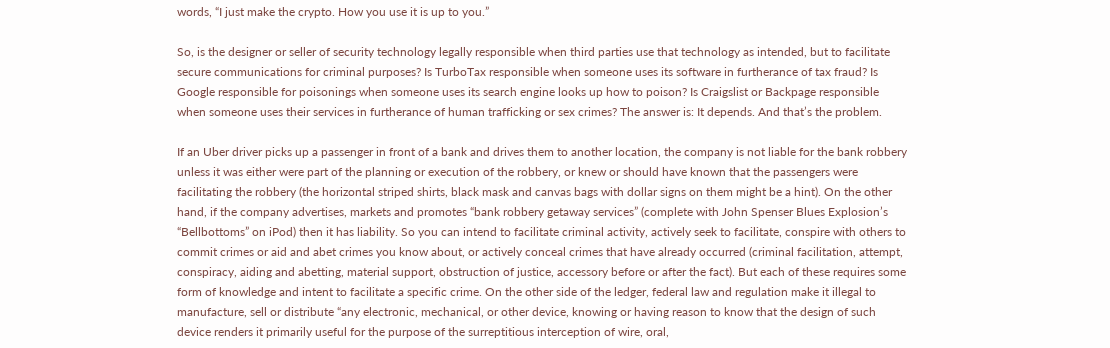words, “I just make the crypto. How you use it is up to you.”

So, is the designer or seller of security technology legally responsible when third parties use that technology as intended, but to facilitate secure communications for criminal purposes? Is TurboTax responsible when someone uses its software in furtherance of tax fraud? Is Google responsible for poisonings when someone uses its search engine looks up how to poison? Is Craigslist or Backpage responsible when someone uses their services in furtherance of human trafficking or sex crimes? The answer is: It depends. And that’s the problem.

If an Uber driver picks up a passenger in front of a bank and drives them to another location, the company is not liable for the bank robbery unless it was either were part of the planning or execution of the robbery, or knew or should have known that the passengers were facilitating the robbery (the horizontal striped shirts, black mask and canvas bags with dollar signs on them might be a hint). On the other hand, if the company advertises, markets and promotes “bank robbery getaway services” (complete with John Spenser Blues Explosion’s “Bellbottoms” on iPod) then it has liability. So you can intend to facilitate criminal activity, actively seek to facilitate, conspire with others to commit crimes or aid and abet crimes you know about, or actively conceal crimes that have already occurred (criminal facilitation, attempt, conspiracy, aiding and abetting, material support, obstruction of justice, accessory before or after the fact). But each of these requires some form of knowledge and intent to facilitate a specific crime. On the other side of the ledger, federal law and regulation make it illegal to manufacture, sell or distribute “any electronic, mechanical, or other device, knowing or having reason to know that the design of such device renders it primarily useful for the purpose of the surreptitious interception of wire, oral,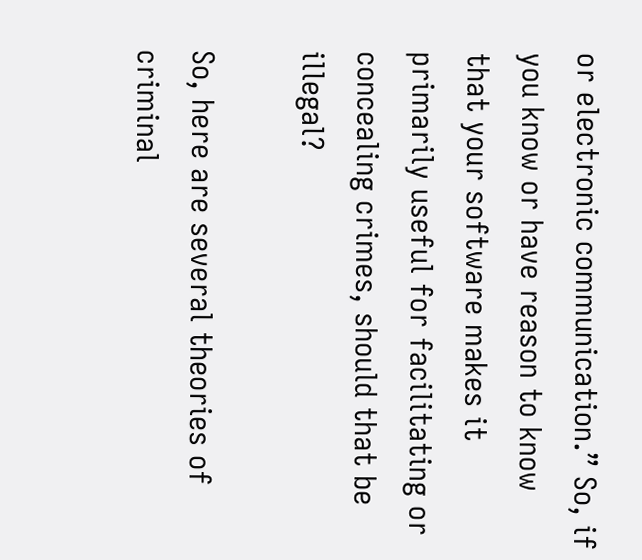or electronic communication.” So, if you know or have reason to know that your software makes it primarily useful for facilitating or concealing crimes, should that be illegal?

So, here are several theories of criminal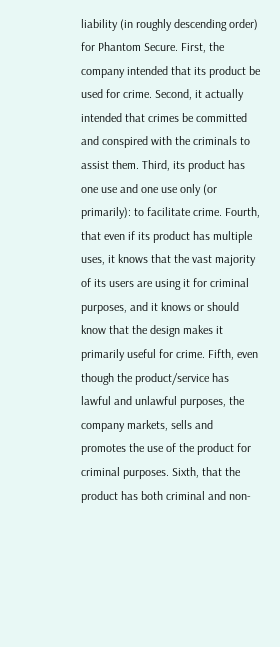liability (in roughly descending order) for Phantom Secure. First, the company intended that its product be used for crime. Second, it actually intended that crimes be committed and conspired with the criminals to assist them. Third, its product has one use and one use only (or primarily): to facilitate crime. Fourth, that even if its product has multiple uses, it knows that the vast majority of its users are using it for criminal purposes, and it knows or should know that the design makes it primarily useful for crime. Fifth, even though the product/service has lawful and unlawful purposes, the company markets, sells and promotes the use of the product for criminal purposes. Sixth, that the product has both criminal and non-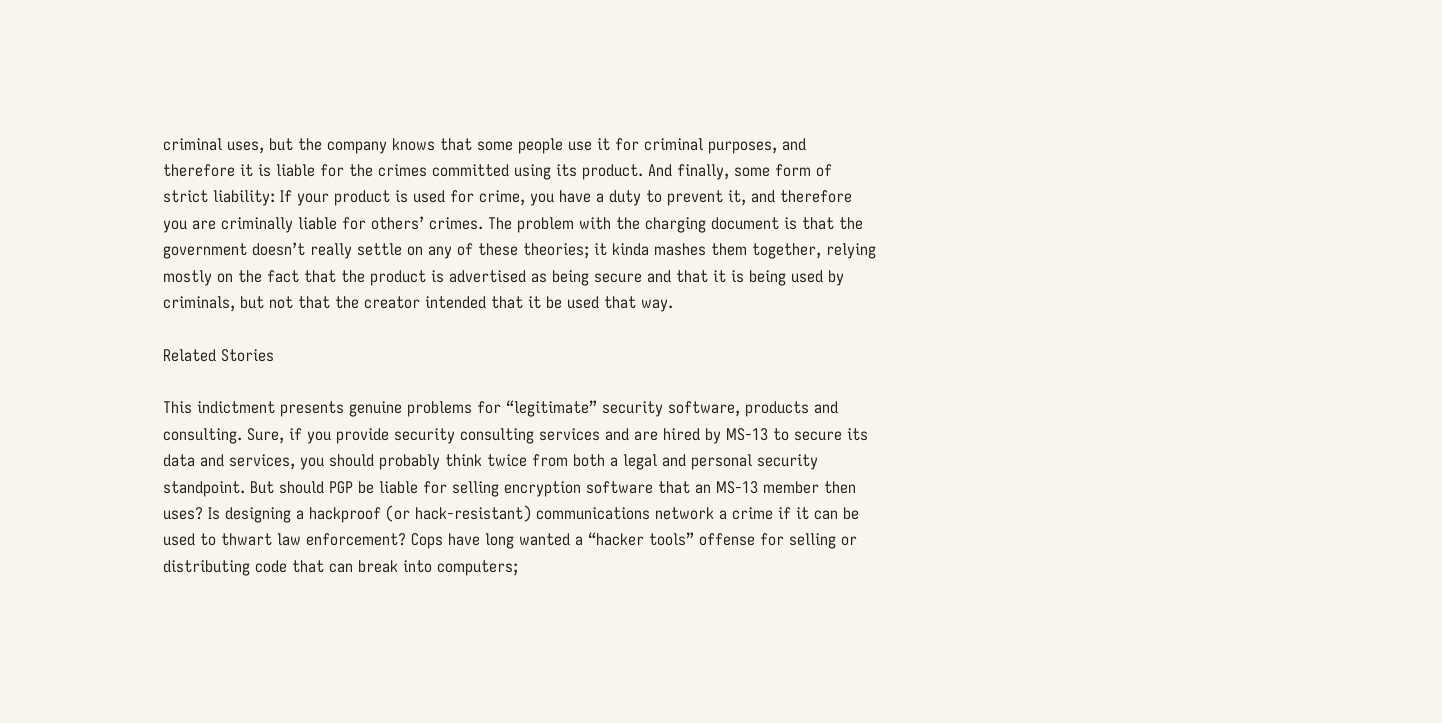criminal uses, but the company knows that some people use it for criminal purposes, and therefore it is liable for the crimes committed using its product. And finally, some form of strict liability: If your product is used for crime, you have a duty to prevent it, and therefore you are criminally liable for others’ crimes. The problem with the charging document is that the government doesn’t really settle on any of these theories; it kinda mashes them together, relying mostly on the fact that the product is advertised as being secure and that it is being used by criminals, but not that the creator intended that it be used that way.

Related Stories

This indictment presents genuine problems for “legitimate” security software, products and consulting. Sure, if you provide security consulting services and are hired by MS-13 to secure its data and services, you should probably think twice from both a legal and personal security standpoint. But should PGP be liable for selling encryption software that an MS-13 member then uses? Is designing a hackproof (or hack-resistant) communications network a crime if it can be used to thwart law enforcement? Cops have long wanted a “hacker tools” offense for selling or distributing code that can break into computers;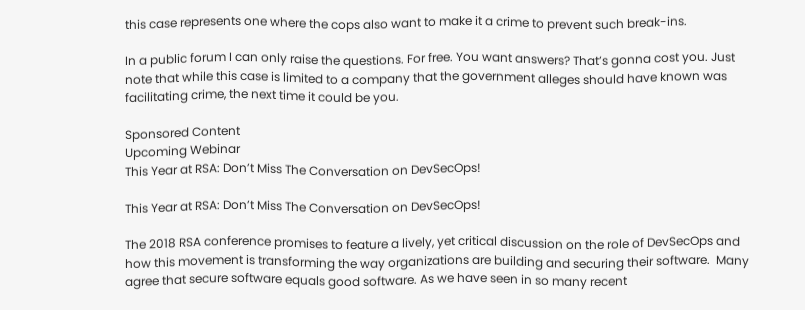this case represents one where the cops also want to make it a crime to prevent such break-ins.

In a public forum I can only raise the questions. For free. You want answers? That’s gonna cost you. Just note that while this case is limited to a company that the government alleges should have known was facilitating crime, the next time it could be you.

Sponsored Content
Upcoming Webinar
This Year at RSA: Don’t Miss The Conversation on DevSecOps!

This Year at RSA: Don’t Miss The Conversation on DevSecOps!

The 2018 RSA conference promises to feature a lively, yet critical discussion on the role of DevSecOps and how this movement is transforming the way organizations are building and securing their software.  Many agree that secure software equals good software. As we have seen in so many recent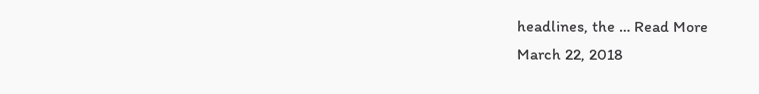headlines, the … Read More
March 22, 2018